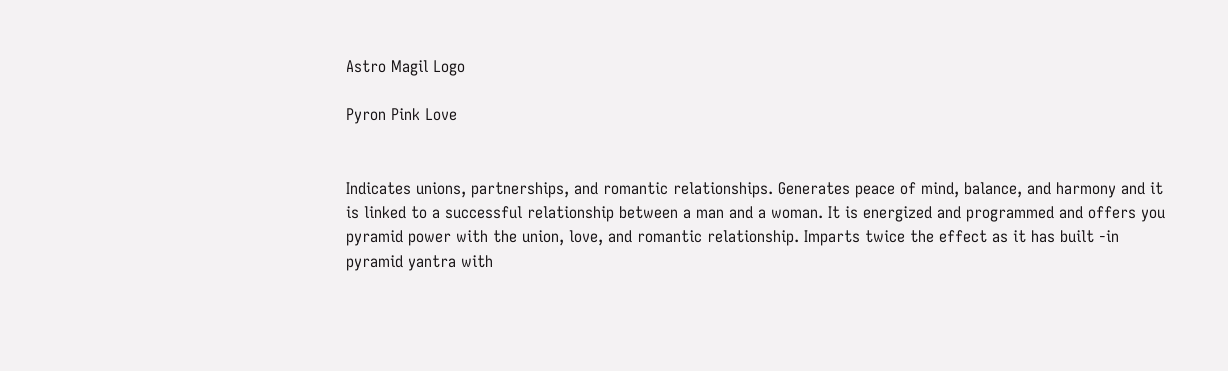Astro Magil Logo

Pyron Pink Love


Indicates unions, partnerships, and romantic relationships. Generates peace of mind, balance, and harmony and it is linked to a successful relationship between a man and a woman. It is energized and programmed and offers you pyramid power with the union, love, and romantic relationship. Imparts twice the effect as it has built -in pyramid yantra with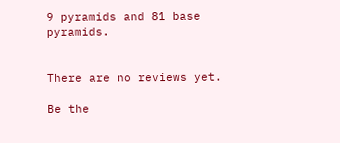9 pyramids and 81 base pyramids.


There are no reviews yet.

Be the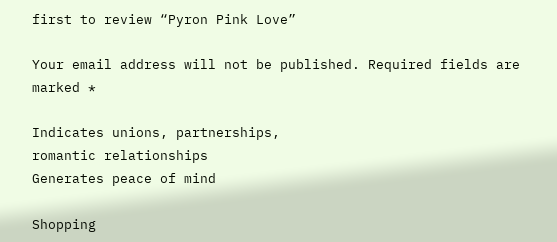first to review “Pyron Pink Love”

Your email address will not be published. Required fields are marked *

Indicates unions, partnerships,
romantic relationships
Generates peace of mind

Shopping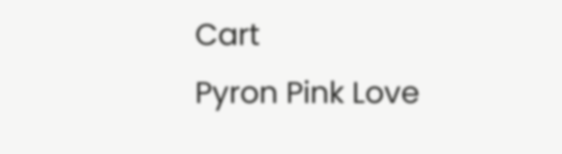Cart
Pyron Pink Love